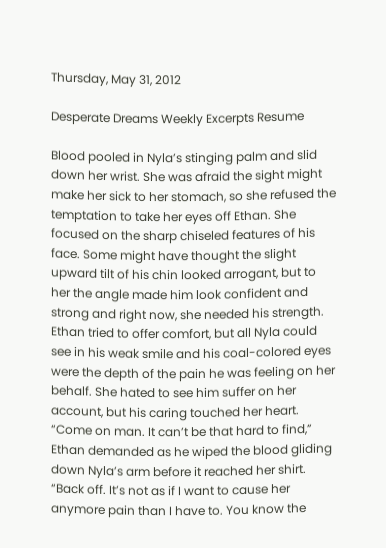Thursday, May 31, 2012

Desperate Dreams Weekly Excerpts Resume

Blood pooled in Nyla’s stinging palm and slid down her wrist. She was afraid the sight might make her sick to her stomach, so she refused the temptation to take her eyes off Ethan. She focused on the sharp chiseled features of his face. Some might have thought the slight upward tilt of his chin looked arrogant, but to her the angle made him look confident and strong and right now, she needed his strength.
Ethan tried to offer comfort, but all Nyla could see in his weak smile and his coal-colored eyes were the depth of the pain he was feeling on her behalf. She hated to see him suffer on her account, but his caring touched her heart.
“Come on man. It can’t be that hard to find,” Ethan demanded as he wiped the blood gliding down Nyla’s arm before it reached her shirt.
“Back off. It’s not as if I want to cause her anymore pain than I have to. You know the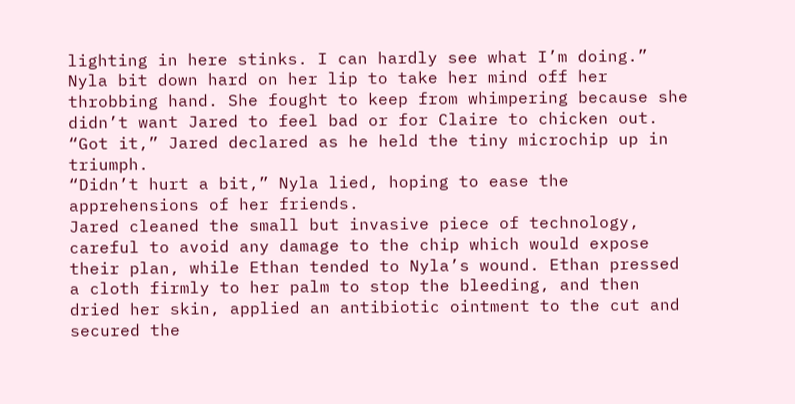lighting in here stinks. I can hardly see what I’m doing.”
Nyla bit down hard on her lip to take her mind off her throbbing hand. She fought to keep from whimpering because she didn’t want Jared to feel bad or for Claire to chicken out.
“Got it,” Jared declared as he held the tiny microchip up in triumph.
“Didn’t hurt a bit,” Nyla lied, hoping to ease the apprehensions of her friends.
Jared cleaned the small but invasive piece of technology, careful to avoid any damage to the chip which would expose their plan, while Ethan tended to Nyla’s wound. Ethan pressed a cloth firmly to her palm to stop the bleeding, and then dried her skin, applied an antibiotic ointment to the cut and secured the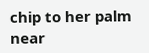chip to her palm near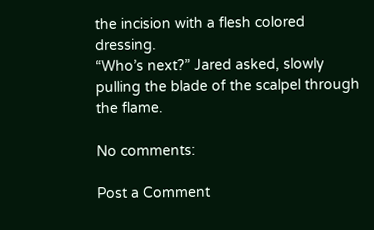the incision with a flesh colored dressing.
“Who’s next?” Jared asked, slowly pulling the blade of the scalpel through the flame.

No comments:

Post a Comment